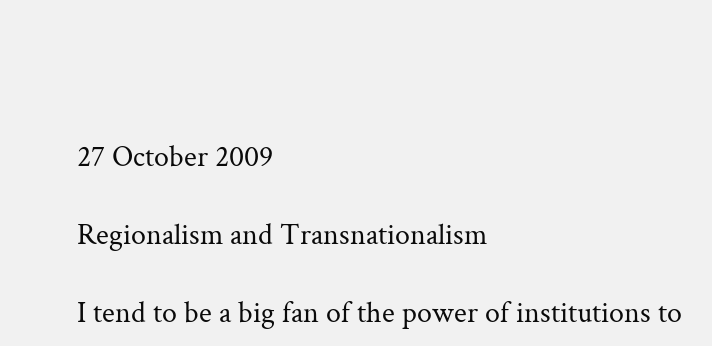27 October 2009

Regionalism and Transnationalism

I tend to be a big fan of the power of institutions to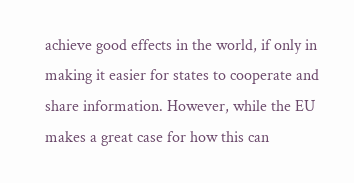achieve good effects in the world, if only in making it easier for states to cooperate and share information. However, while the EU makes a great case for how this can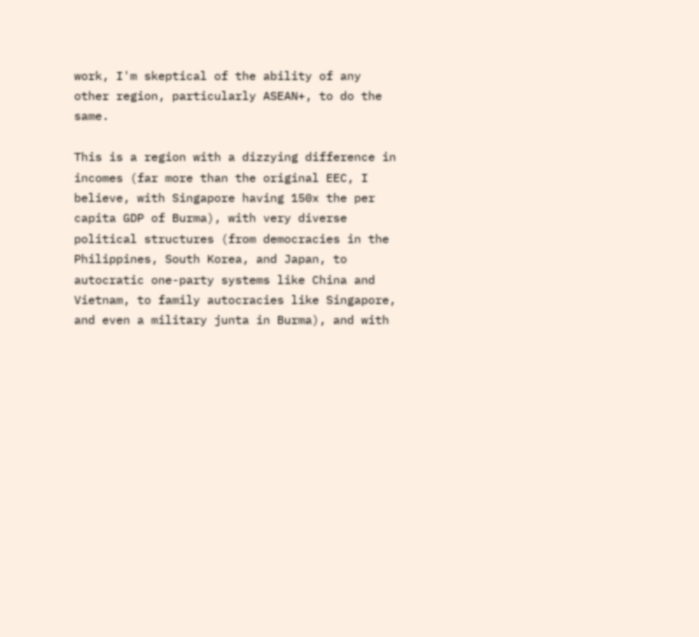work, I'm skeptical of the ability of any other region, particularly ASEAN+, to do the same.

This is a region with a dizzying difference in incomes (far more than the original EEC, I believe, with Singapore having 150x the per capita GDP of Burma), with very diverse political structures (from democracies in the Philippines, South Korea, and Japan, to autocratic one-party systems like China and Vietnam, to family autocracies like Singapore, and even a military junta in Burma), and with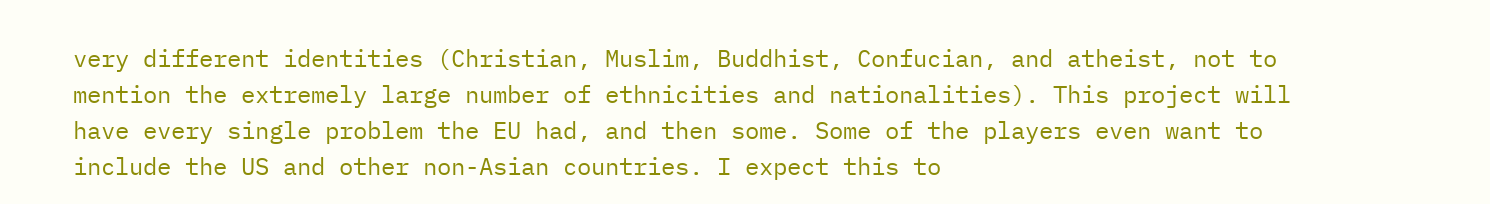very different identities (Christian, Muslim, Buddhist, Confucian, and atheist, not to mention the extremely large number of ethnicities and nationalities). This project will have every single problem the EU had, and then some. Some of the players even want to include the US and other non-Asian countries. I expect this to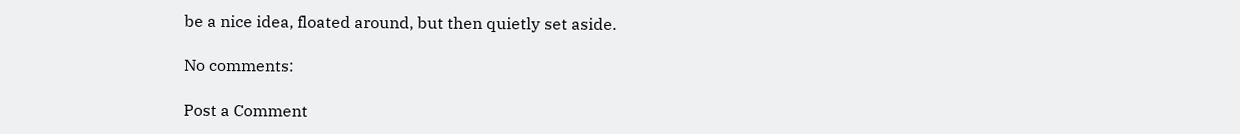be a nice idea, floated around, but then quietly set aside.

No comments:

Post a Comment